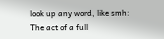look up any word, like smh:
The act of a full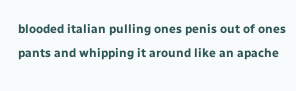blooded italian pulling ones penis out of ones pants and whipping it around like an apache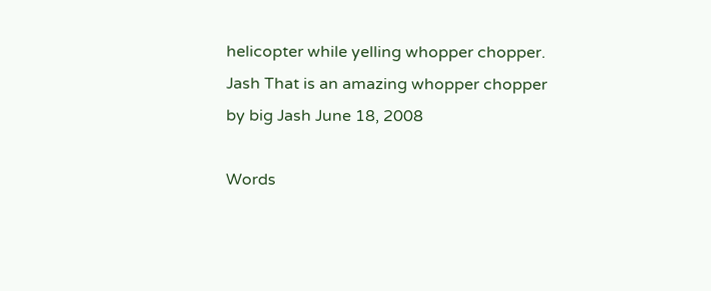helicopter while yelling whopper chopper.
Jash That is an amazing whopper chopper
by big Jash June 18, 2008

Words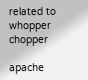related to whopper chopper

apache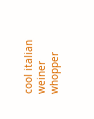cool italian weiner whopper